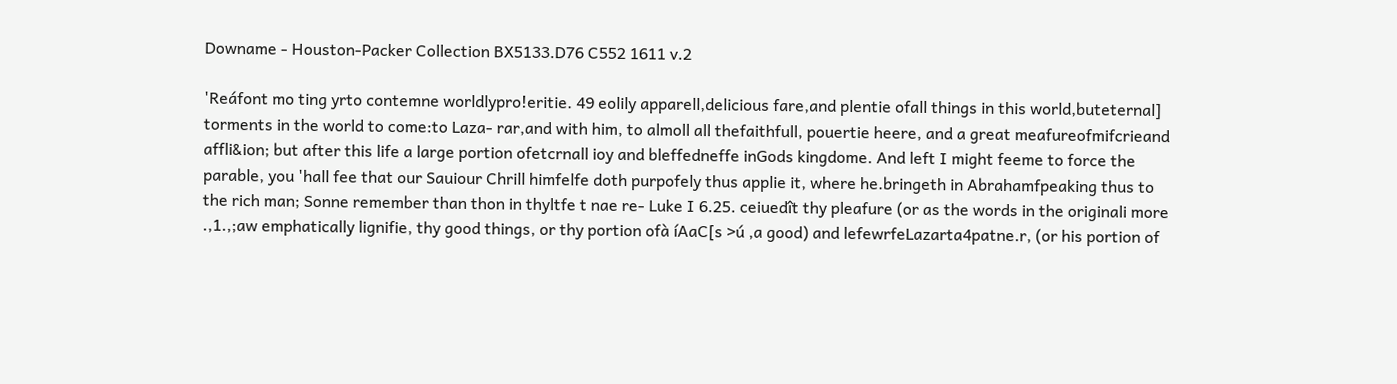Downame - Houston-Packer Collection BX5133.D76 C552 1611 v.2

'Reáfont mo ting yrto contemne worldlypro!eritie. 49 eolily apparell,delicious fare,and plentie ofall things in this world,buteternal] torments in the world to come:to Laza- rar,and with him, to almoll all thefaithfull, pouertie heere, and a great meafureofmifcrieand affli&ion; but after this life a large portion ofetcrnall ioy and bleffedneffe inGods kingdome. And left I might feeme to force the parable, you 'hall fee that our Sauiour Chrill himfelfe doth purpofely thus applie it, where he.bringeth in Abrahamfpeaking thus to the rich man; Sonne remember than thon in thyltfe t nae re- Luke I 6.25. ceiuedît thy pleafure (or as the words in the originali more .,1.,;aw emphatically lignifie, thy good things, or thy portion ofà íAaC[s >ú ,a good) and lefewrfeLazarta4patne.r, (or his portion of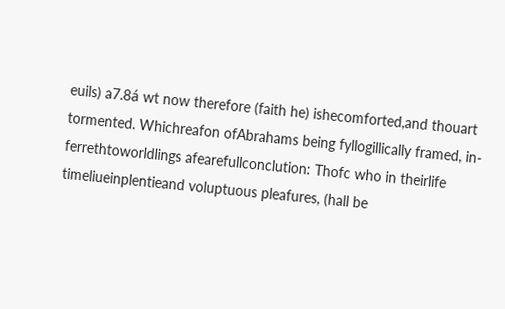euils) a7.8á wt now therefore (faith he) ishecomforted,and thouart tormented. Whichreafon ofAbrahams being fyllogillically framed, in- ferrethtoworldlings afearefullconclution: Thofc who in theirlife timeliueinplentieand voluptuous pleafures, (hall be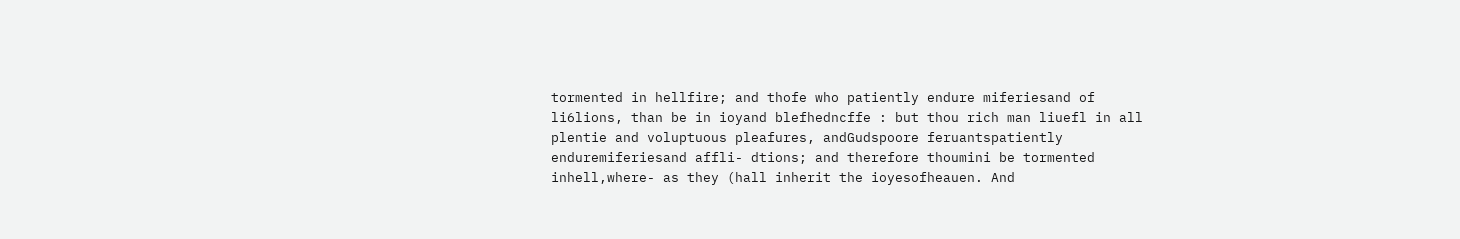tormented in hellfire; and thofe who patiently endure miferiesand of li6lions, than be in ioyand blefhedncffe : but thou rich man liuefl in all plentie and voluptuous pleafures, andGudspoore feruantspatiently enduremiferiesand affli- dtions; and therefore thoumini be tormented inhell,where- as they (hall inherit the ioyesofheauen. And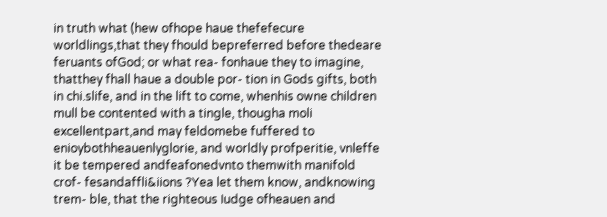in truth what (hew ofhope haue thefefecure worldlings,that they fhould bepreferred before thedeare feruants ofGod; or what rea- fonhaue they to imagine, thatthey fhall haue a double por- tion in Gods gifts, both in chi.slife, and in the lift to come, whenhis owne children mull be contented with a tingle, thougha moli excellentpart,and may feldomebe fuffered to enioybothheauenlyglorie, and worldly profperitie, vnleffe it be tempered andfeafonedvnto themwith manifold crof- fesandaffli&iions ?Yea let them know, andknowing trem- ble, that the righteous Iudge ofheauen and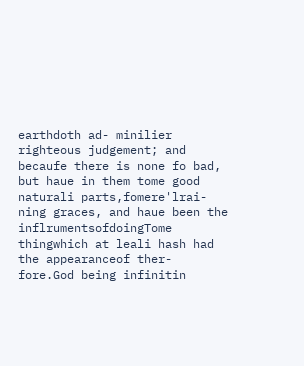earthdoth ad- minilier righteous judgement; and becaufe there is none fo bad, but haue in them tome good naturali parts,fomere'lrai- ning graces, and haue been the inflrumentsofdoingTome thingwhich at leali hash had the appearanceof ther- fore.God being infinitin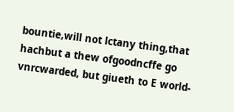bountie,will not lctany thing,that hachbut a thew ofgoodncffe go vnrcwarded, but giueth to E world-